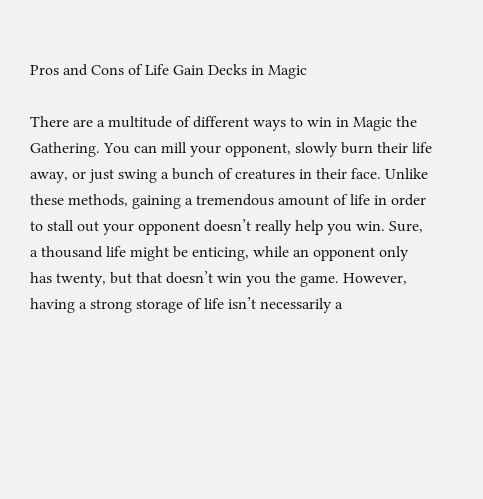Pros and Cons of Life Gain Decks in Magic

There are a multitude of different ways to win in Magic the Gathering. You can mill your opponent, slowly burn their life away, or just swing a bunch of creatures in their face. Unlike these methods, gaining a tremendous amount of life in order to stall out your opponent doesn’t really help you win. Sure, a thousand life might be enticing, while an opponent only has twenty, but that doesn’t win you the game. However, having a strong storage of life isn’t necessarily a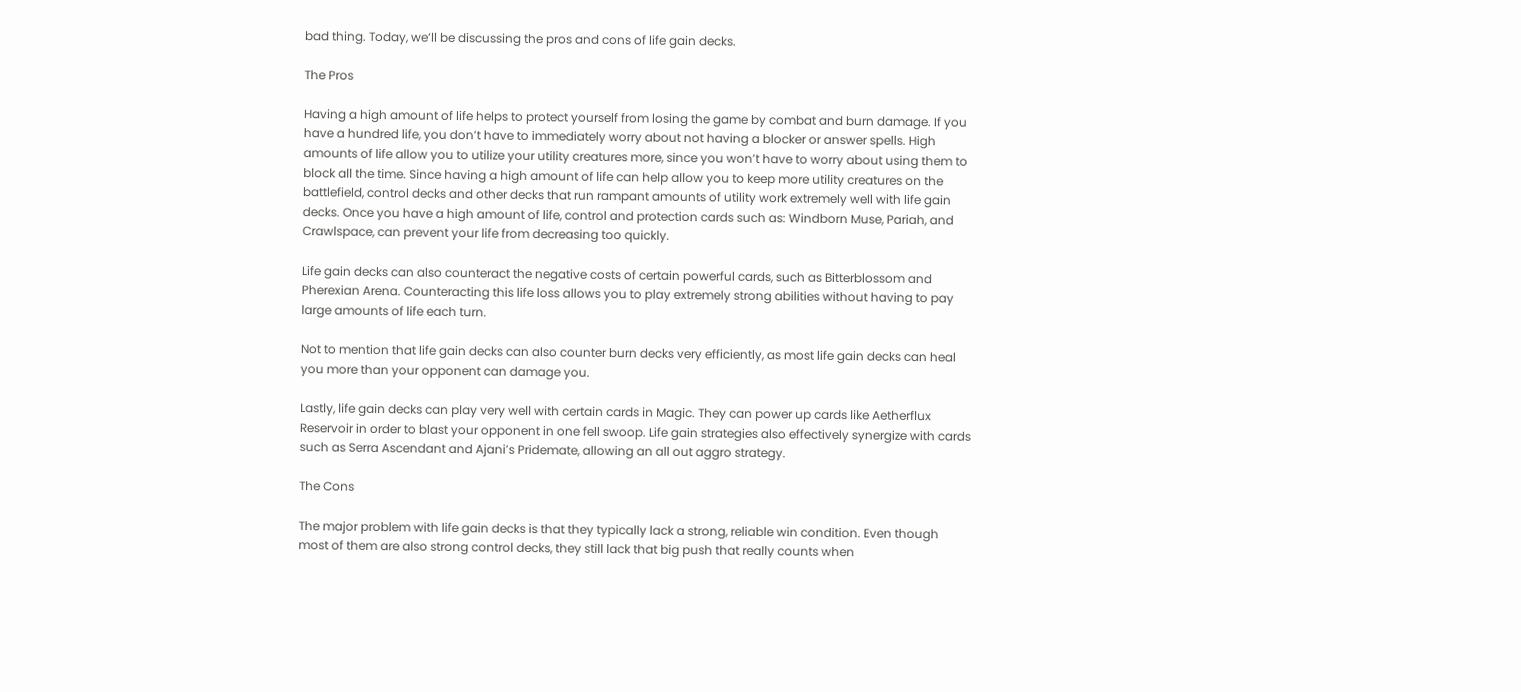bad thing. Today, we’ll be discussing the pros and cons of life gain decks.

The Pros

Having a high amount of life helps to protect yourself from losing the game by combat and burn damage. If you have a hundred life, you don’t have to immediately worry about not having a blocker or answer spells. High amounts of life allow you to utilize your utility creatures more, since you won’t have to worry about using them to block all the time. Since having a high amount of life can help allow you to keep more utility creatures on the battlefield, control decks and other decks that run rampant amounts of utility work extremely well with life gain decks. Once you have a high amount of life, control and protection cards such as: Windborn Muse, Pariah, and Crawlspace, can prevent your life from decreasing too quickly.

Life gain decks can also counteract the negative costs of certain powerful cards, such as Bitterblossom and Pherexian Arena. Counteracting this life loss allows you to play extremely strong abilities without having to pay large amounts of life each turn.

Not to mention that life gain decks can also counter burn decks very efficiently, as most life gain decks can heal you more than your opponent can damage you.

Lastly, life gain decks can play very well with certain cards in Magic. They can power up cards like Aetherflux Reservoir in order to blast your opponent in one fell swoop. Life gain strategies also effectively synergize with cards such as Serra Ascendant and Ajani’s Pridemate, allowing an all out aggro strategy.

The Cons

The major problem with life gain decks is that they typically lack a strong, reliable win condition. Even though most of them are also strong control decks, they still lack that big push that really counts when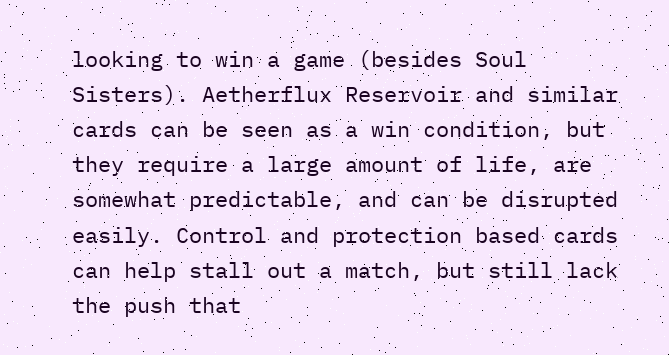looking to win a game (besides Soul Sisters). Aetherflux Reservoir and similar cards can be seen as a win condition, but they require a large amount of life, are somewhat predictable, and can be disrupted easily. Control and protection based cards can help stall out a match, but still lack the push that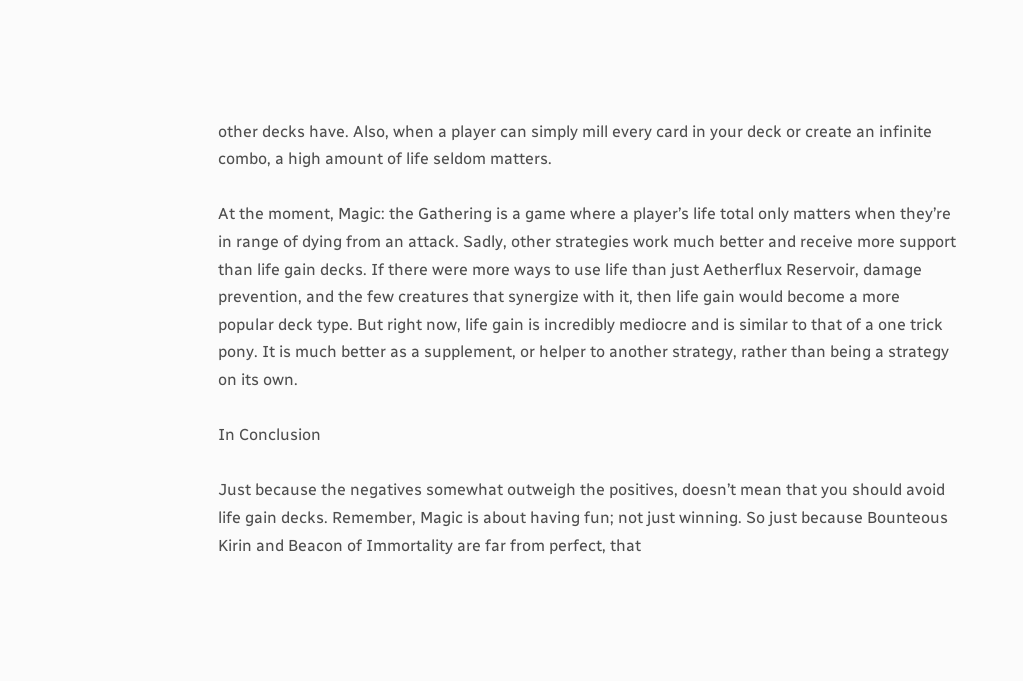other decks have. Also, when a player can simply mill every card in your deck or create an infinite combo, a high amount of life seldom matters.

At the moment, Magic: the Gathering is a game where a player’s life total only matters when they’re in range of dying from an attack. Sadly, other strategies work much better and receive more support than life gain decks. If there were more ways to use life than just Aetherflux Reservoir, damage prevention, and the few creatures that synergize with it, then life gain would become a more popular deck type. But right now, life gain is incredibly mediocre and is similar to that of a one trick pony. It is much better as a supplement, or helper to another strategy, rather than being a strategy on its own.

In Conclusion

Just because the negatives somewhat outweigh the positives, doesn’t mean that you should avoid life gain decks. Remember, Magic is about having fun; not just winning. So just because Bounteous Kirin and Beacon of Immortality are far from perfect, that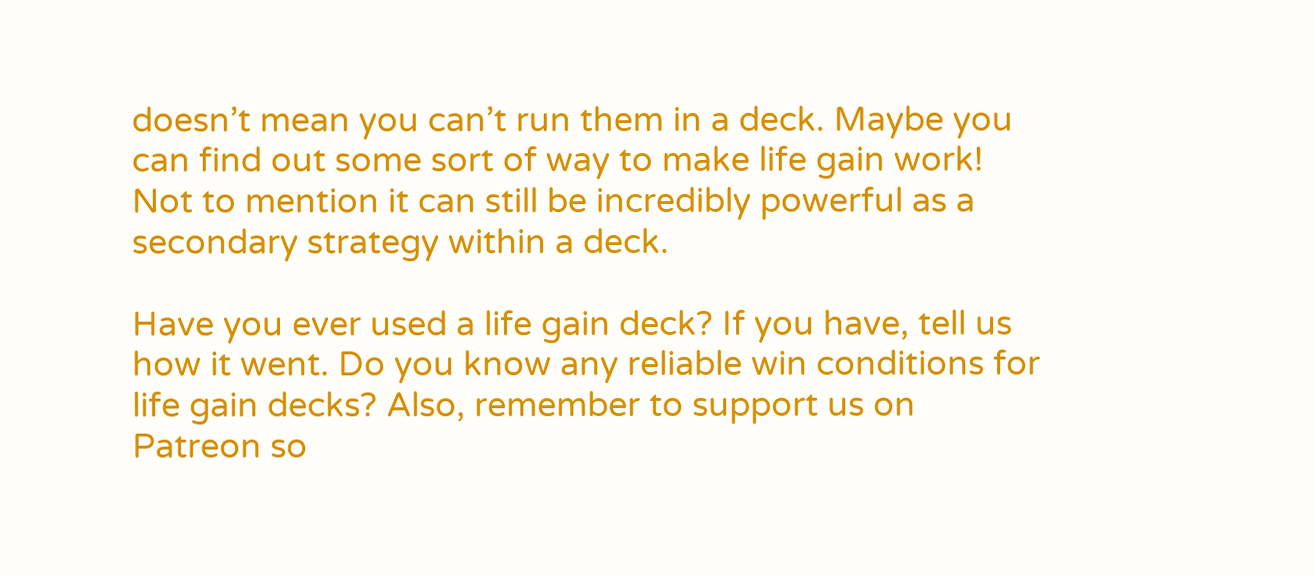doesn’t mean you can’t run them in a deck. Maybe you can find out some sort of way to make life gain work! Not to mention it can still be incredibly powerful as a secondary strategy within a deck.

Have you ever used a life gain deck? If you have, tell us how it went. Do you know any reliable win conditions for life gain decks? Also, remember to support us on Patreon so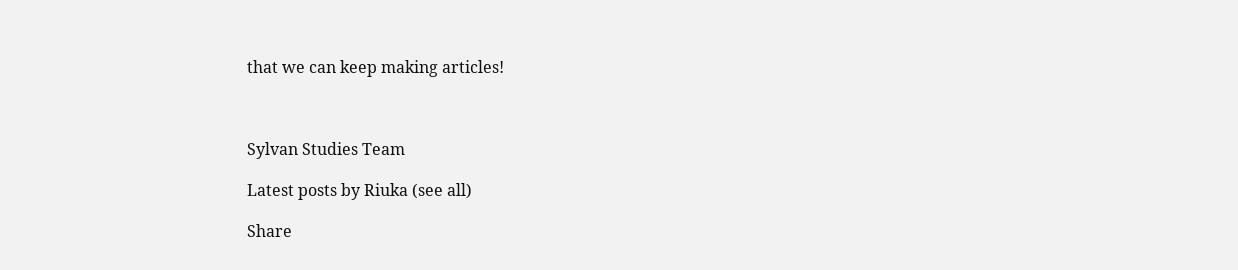that we can keep making articles!



Sylvan Studies Team

Latest posts by Riuka (see all)

Share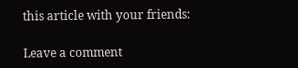this article with your friends:

Leave a comment